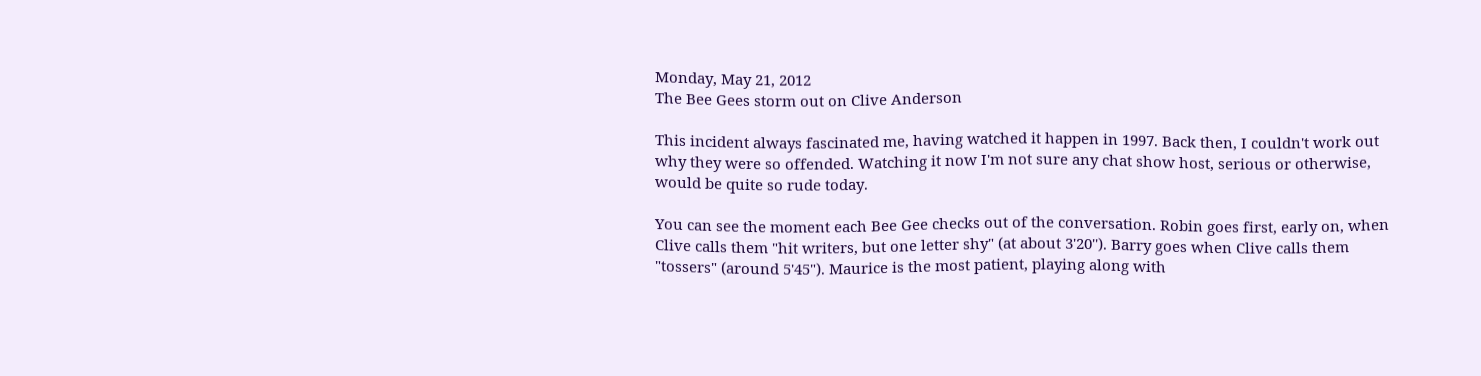Monday, May 21, 2012
The Bee Gees storm out on Clive Anderson

This incident always fascinated me, having watched it happen in 1997. Back then, I couldn't work out why they were so offended. Watching it now I'm not sure any chat show host, serious or otherwise, would be quite so rude today.

You can see the moment each Bee Gee checks out of the conversation. Robin goes first, early on, when Clive calls them "hit writers, but one letter shy" (at about 3'20''). Barry goes when Clive calls them "tossers" (around 5'45"). Maurice is the most patient, playing along with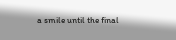a smile until the final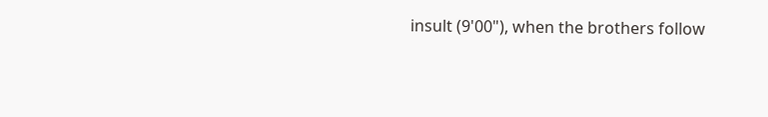insult (9'00"), when the brothers follow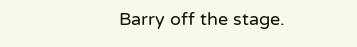Barry off the stage.